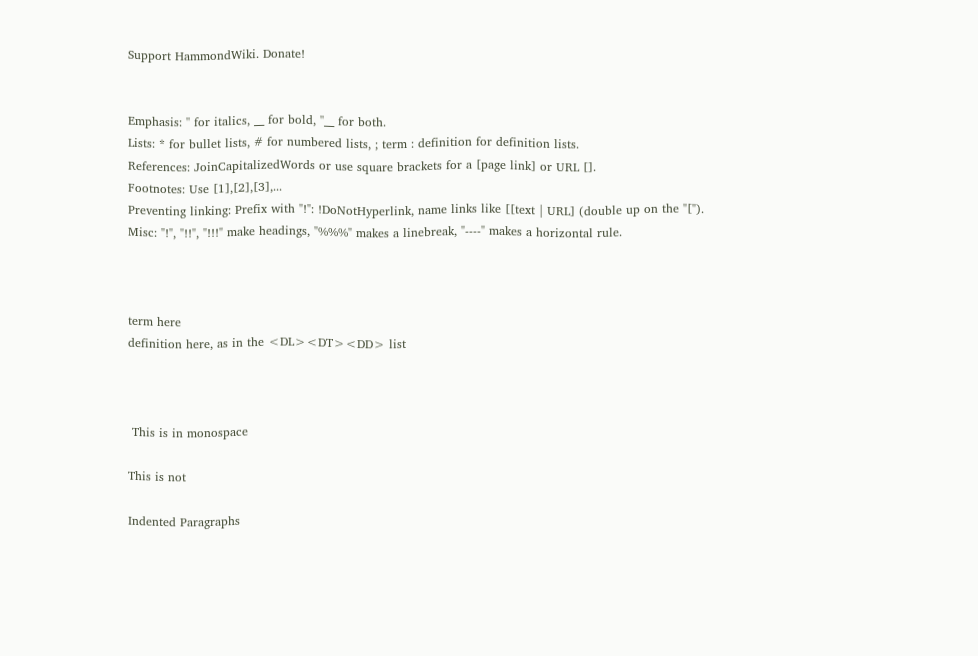Support HammondWiki. Donate!


Emphasis: '' for italics, __ for bold, ''__ for both.
Lists: * for bullet lists, # for numbered lists, ; term : definition for definition lists.
References: JoinCapitalizedWords or use square brackets for a [page link] or URL [].
Footnotes: Use [1],[2],[3],...
Preventing linking: Prefix with "!": !DoNotHyperlink, name links like [[text | URL] (double up on the "[").
Misc: "!", "!!", "!!!" make headings, "%%%" makes a linebreak, "----" makes a horizontal rule.



term here
definition here, as in the <DL><DT><DD> list



 This is in monospace

This is not

Indented Paragraphs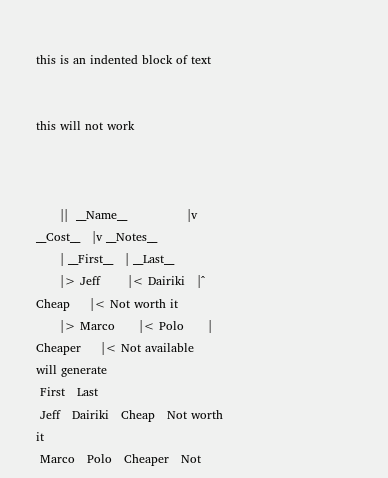this is an indented block of text


this will not work



      ||  __Name__               |v __Cost__   |v __Notes__
      | __First__   | __Last__
      |> Jeff       |< Dairiki   |^  Cheap     |< Not worth it
      |> Marco      |< Polo      | Cheaper     |< Not available
will generate
 First   Last
 Jeff   Dairiki   Cheap   Not worth it
 Marco   Polo   Cheaper   Not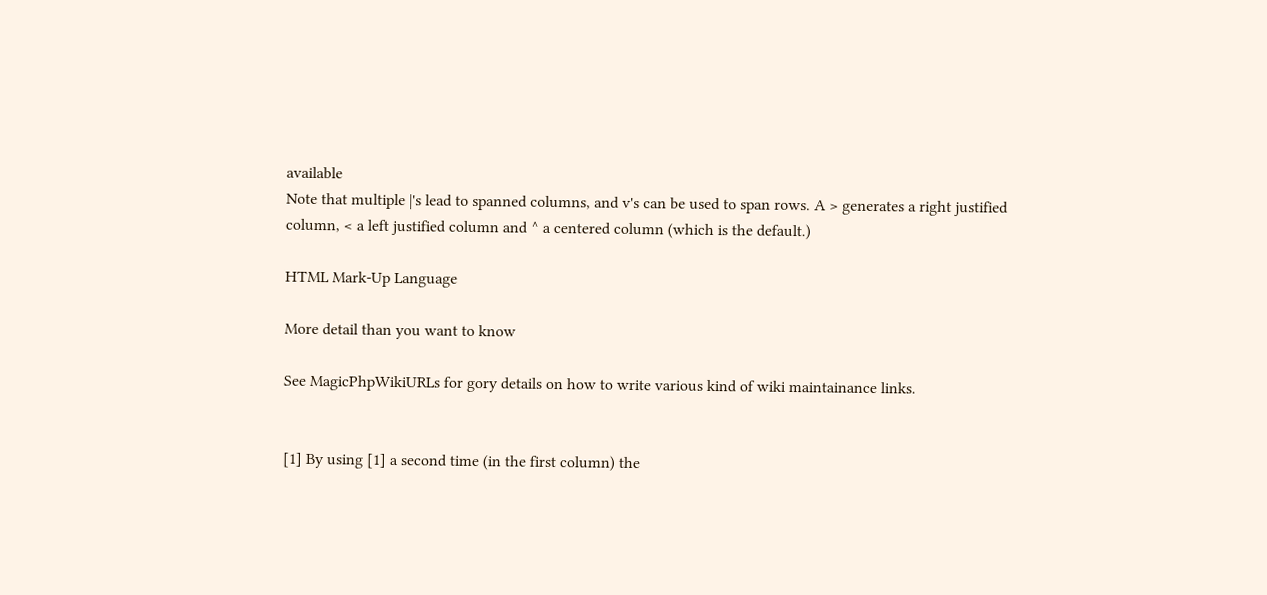available
Note that multiple |'s lead to spanned columns, and v's can be used to span rows. A > generates a right justified column, < a left justified column and ^ a centered column (which is the default.)

HTML Mark-Up Language

More detail than you want to know

See MagicPhpWikiURLs for gory details on how to write various kind of wiki maintainance links.


[1] By using [1] a second time (in the first column) the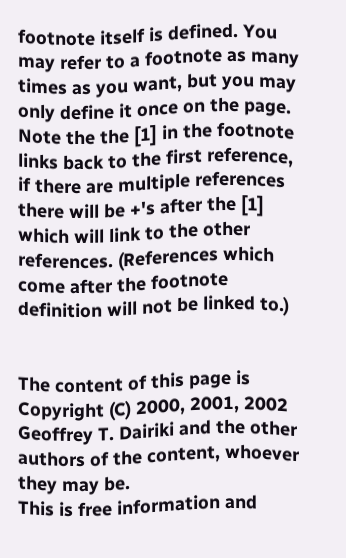footnote itself is defined. You may refer to a footnote as many times as you want, but you may only define it once on the page. Note the the [1] in the footnote links back to the first reference, if there are multiple references there will be +'s after the [1] which will link to the other references. (References which come after the footnote definition will not be linked to.)


The content of this page is Copyright (C) 2000, 2001, 2002 Geoffrey T. Dairiki and the other authors of the content, whoever they may be.
This is free information and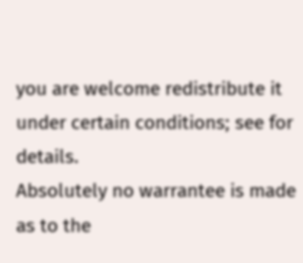you are welcome redistribute it under certain conditions; see for details.
Absolutely no warrantee is made as to the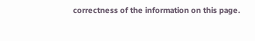correctness of the information on this page.